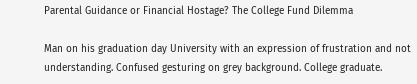Parental Guidance or Financial Hostage? The College Fund Dilemma

Man on his graduation day University with an expression of frustration and not understanding. Confused gesturing on grey background. College graduate.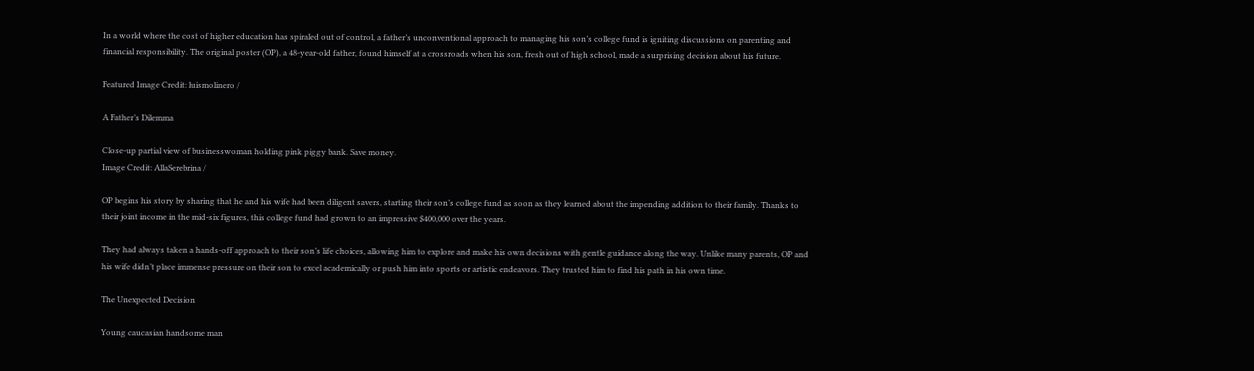In a world where the cost of higher education has spiraled out of control, a father’s unconventional approach to managing his son’s college fund is igniting discussions on parenting and financial responsibility. The original poster (OP), a 48-year-old father, found himself at a crossroads when his son, fresh out of high school, made a surprising decision about his future.

Featured Image Credit: luismolinero /

A Father’s Dilemma

Close-up partial view of businesswoman holding pink piggy bank. Save money.
Image Credit: AllaSerebrina /

OP begins his story by sharing that he and his wife had been diligent savers, starting their son’s college fund as soon as they learned about the impending addition to their family. Thanks to their joint income in the mid-six figures, this college fund had grown to an impressive $400,000 over the years.

They had always taken a hands-off approach to their son’s life choices, allowing him to explore and make his own decisions with gentle guidance along the way. Unlike many parents, OP and his wife didn’t place immense pressure on their son to excel academically or push him into sports or artistic endeavors. They trusted him to find his path in his own time.

The Unexpected Decision

Young caucasian handsome man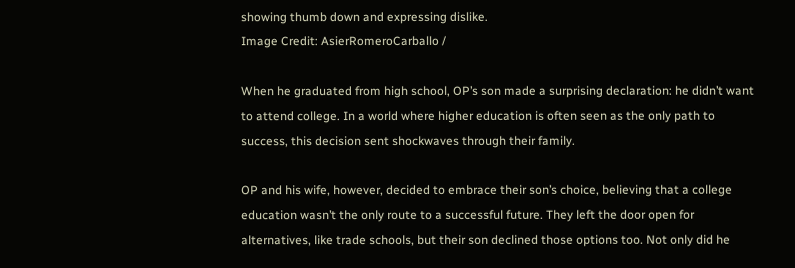showing thumb down and expressing dislike.
Image Credit: AsierRomeroCarballo /

When he graduated from high school, OP’s son made a surprising declaration: he didn’t want to attend college. In a world where higher education is often seen as the only path to success, this decision sent shockwaves through their family.

OP and his wife, however, decided to embrace their son’s choice, believing that a college education wasn’t the only route to a successful future. They left the door open for alternatives, like trade schools, but their son declined those options too. Not only did he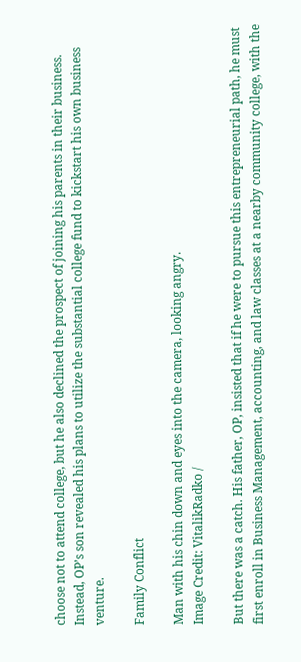choose not to attend college, but he also declined the prospect of joining his parents in their business. Instead, OP’s son revealed his plans to utilize the substantial college fund to kickstart his own business venture.

Family Conflict

Man with his chin down and eyes into the camera, looking angry.
Image Credit: VitalikRadko /

But there was a catch. His father, OP, insisted that if he were to pursue this entrepreneurial path, he must first enroll in Business Management, accounting, and law classes at a nearby community college, with the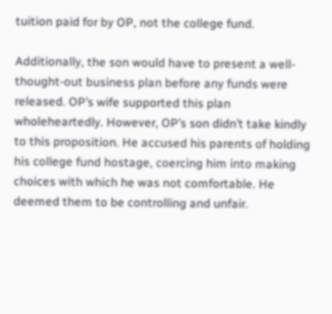tuition paid for by OP, not the college fund.

Additionally, the son would have to present a well-thought-out business plan before any funds were released. OP’s wife supported this plan wholeheartedly. However, OP’s son didn’t take kindly to this proposition. He accused his parents of holding his college fund hostage, coercing him into making choices with which he was not comfortable. He deemed them to be controlling and unfair.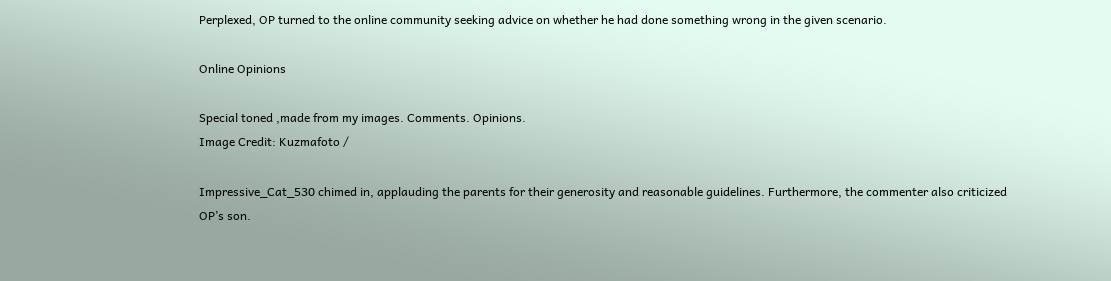Perplexed, OP turned to the online community seeking advice on whether he had done something wrong in the given scenario.

Online Opinions

Special toned ,made from my images. Comments. Opinions.
Image Credit: Kuzmafoto /

Impressive_Cat_530 chimed in, applauding the parents for their generosity and reasonable guidelines. Furthermore, the commenter also criticized OP’s son.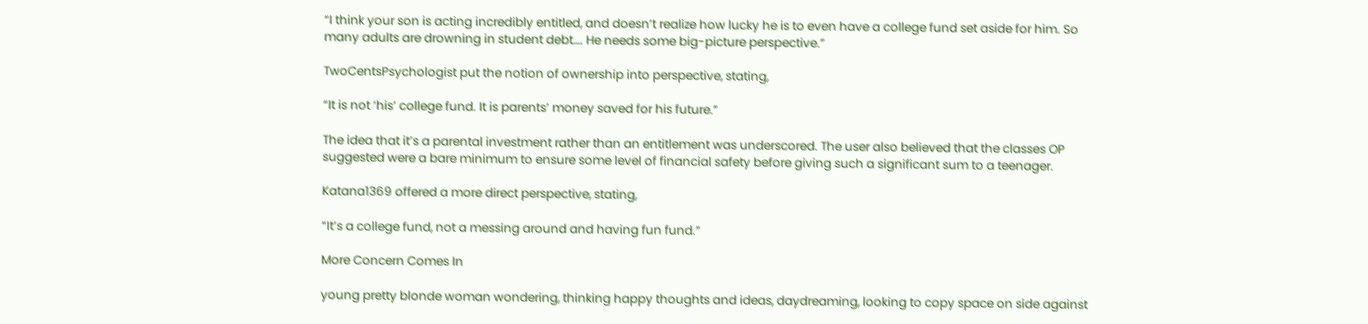“I think your son is acting incredibly entitled, and doesn’t realize how lucky he is to even have a college fund set aside for him. So many adults are drowning in student debt…. He needs some big-picture perspective.”

TwoCentsPsychologist put the notion of ownership into perspective, stating,

“It is not ‘his’ college fund. It is parents’ money saved for his future.”

The idea that it’s a parental investment rather than an entitlement was underscored. The user also believed that the classes OP suggested were a bare minimum to ensure some level of financial safety before giving such a significant sum to a teenager.

Katana1369 offered a more direct perspective, stating,

“It’s a college fund, not a messing around and having fun fund.”

More Concern Comes In

young pretty blonde woman wondering, thinking happy thoughts and ideas, daydreaming, looking to copy space on side against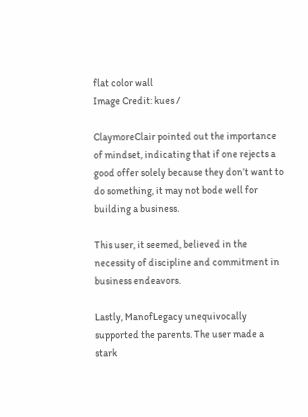flat color wall
Image Credit: kues /

ClaymoreClair pointed out the importance of mindset, indicating that if one rejects a good offer solely because they don’t want to do something, it may not bode well for building a business.

This user, it seemed, believed in the necessity of discipline and commitment in business endeavors.

Lastly, ManofLegacy unequivocally supported the parents. The user made a stark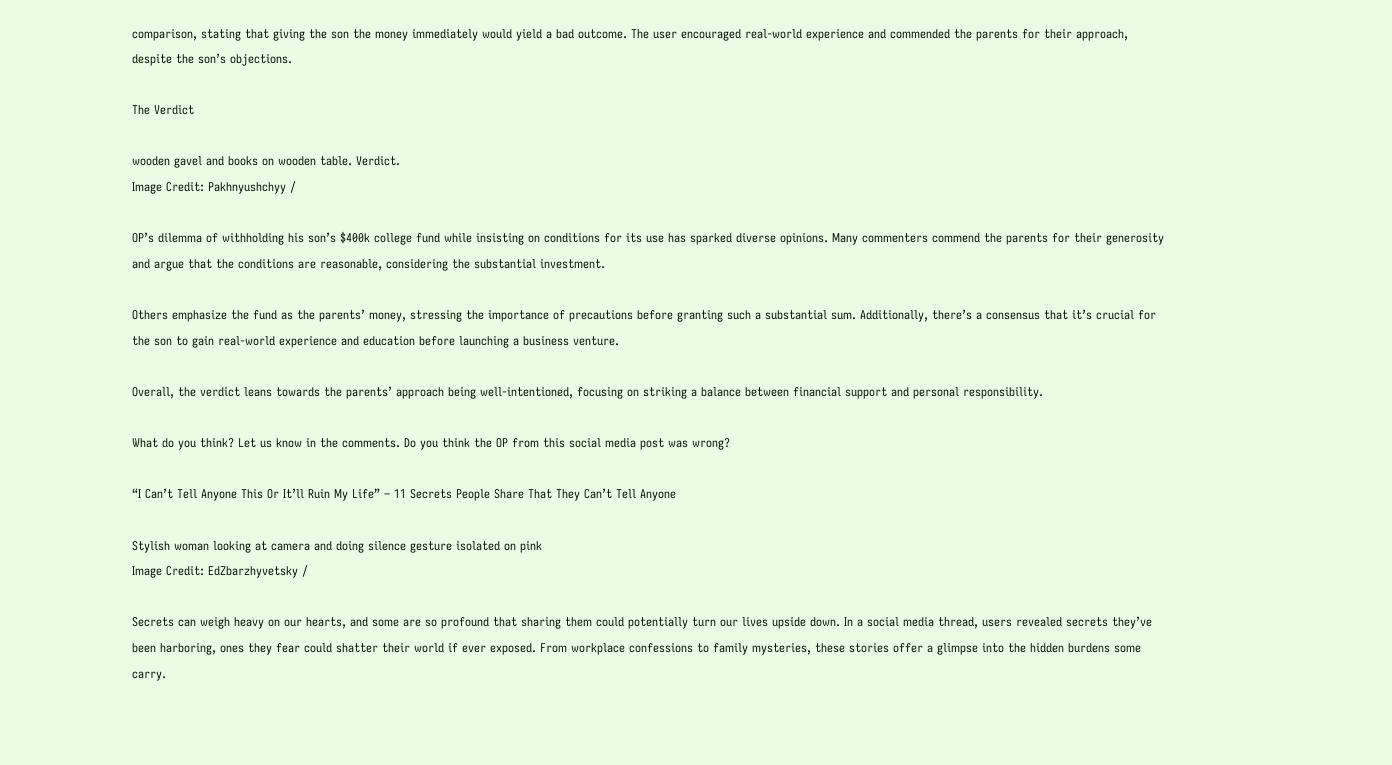comparison, stating that giving the son the money immediately would yield a bad outcome. The user encouraged real-world experience and commended the parents for their approach, despite the son’s objections.

The Verdict

wooden gavel and books on wooden table. Verdict.
Image Credit: Pakhnyushchyy /

OP’s dilemma of withholding his son’s $400k college fund while insisting on conditions for its use has sparked diverse opinions. Many commenters commend the parents for their generosity and argue that the conditions are reasonable, considering the substantial investment.

Others emphasize the fund as the parents’ money, stressing the importance of precautions before granting such a substantial sum. Additionally, there’s a consensus that it’s crucial for the son to gain real-world experience and education before launching a business venture.

Overall, the verdict leans towards the parents’ approach being well-intentioned, focusing on striking a balance between financial support and personal responsibility.

What do you think? Let us know in the comments. Do you think the OP from this social media post was wrong?

“I Can’t Tell Anyone This Or It’ll Ruin My Life” – 11 Secrets People Share That They Can’t Tell Anyone

Stylish woman looking at camera and doing silence gesture isolated on pink
Image Credit: EdZbarzhyvetsky /

Secrets can weigh heavy on our hearts, and some are so profound that sharing them could potentially turn our lives upside down. In a social media thread, users revealed secrets they’ve been harboring, ones they fear could shatter their world if ever exposed. From workplace confessions to family mysteries, these stories offer a glimpse into the hidden burdens some carry.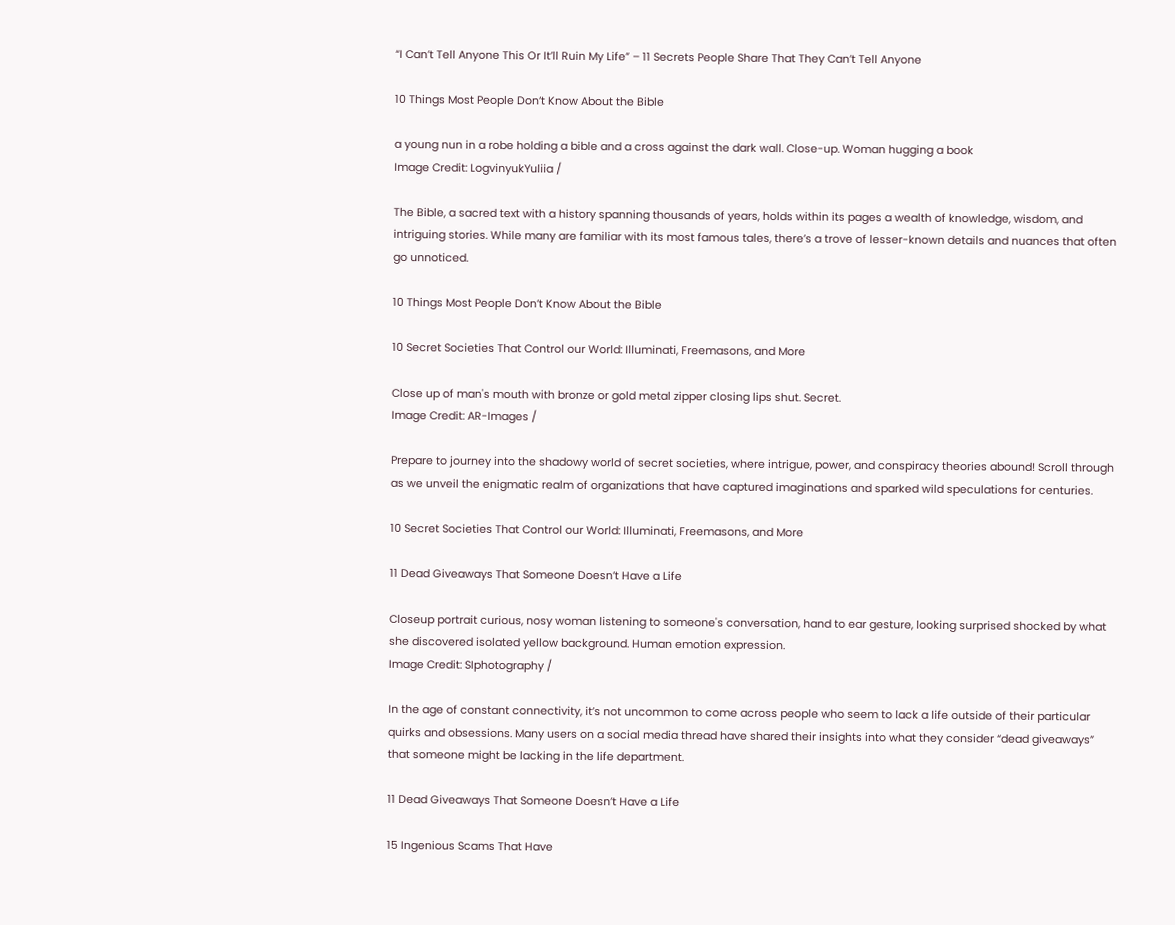“I Can’t Tell Anyone This Or It’ll Ruin My Life” – 11 Secrets People Share That They Can’t Tell Anyone

10 Things Most People Don’t Know About the Bible

a young nun in a robe holding a bible and a cross against the dark wall. Close-up. Woman hugging a book
Image Credit: LogvinyukYuliia /

The Bible, a sacred text with a history spanning thousands of years, holds within its pages a wealth of knowledge, wisdom, and intriguing stories. While many are familiar with its most famous tales, there’s a trove of lesser-known details and nuances that often go unnoticed.

10 Things Most People Don’t Know About the Bible

10 Secret Societies That Control our World: Illuminati, Freemasons, and More

Close up of man's mouth with bronze or gold metal zipper closing lips shut. Secret.
Image Credit: AR-Images /

Prepare to journey into the shadowy world of secret societies, where intrigue, power, and conspiracy theories abound! Scroll through as we unveil the enigmatic realm of organizations that have captured imaginations and sparked wild speculations for centuries.

10 Secret Societies That Control our World: Illuminati, Freemasons, and More

11 Dead Giveaways That Someone Doesn’t Have a Life

Closeup portrait curious, nosy woman listening to someone's conversation, hand to ear gesture, looking surprised shocked by what she discovered isolated yellow background. Human emotion expression.
Image Credit: SIphotography /

In the age of constant connectivity, it’s not uncommon to come across people who seem to lack a life outside of their particular quirks and obsessions. Many users on a social media thread have shared their insights into what they consider “dead giveaways” that someone might be lacking in the life department.

11 Dead Giveaways That Someone Doesn’t Have a Life

15 Ingenious Scams That Have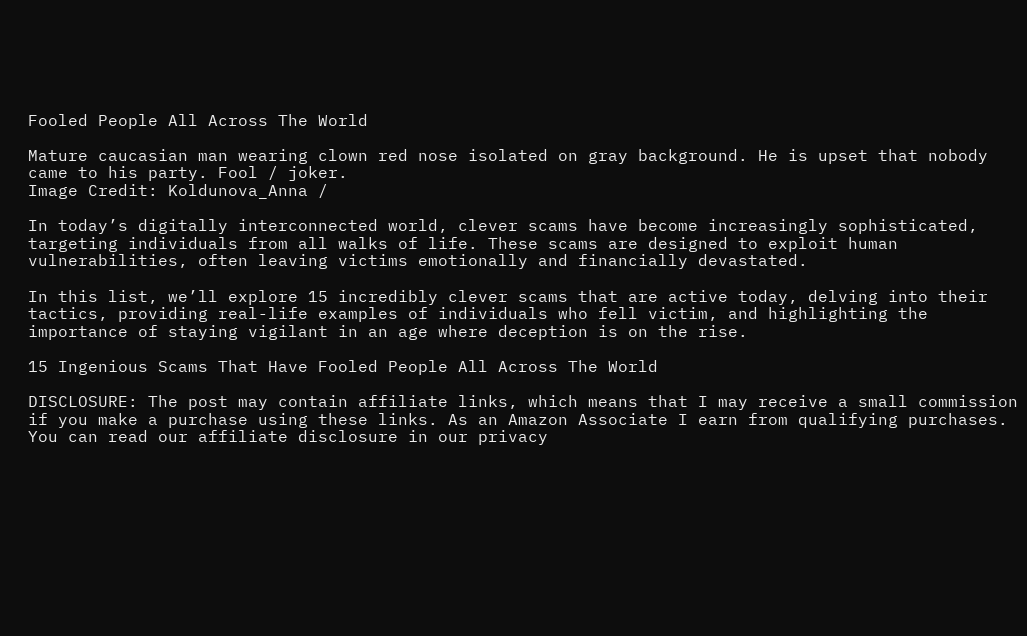Fooled People All Across The World

Mature caucasian man wearing clown red nose isolated on gray background. He is upset that nobody came to his party. Fool / joker.
Image Credit: Koldunova_Anna /

In today’s digitally interconnected world, clever scams have become increasingly sophisticated, targeting individuals from all walks of life. These scams are designed to exploit human vulnerabilities, often leaving victims emotionally and financially devastated.

In this list, we’ll explore 15 incredibly clever scams that are active today, delving into their tactics, providing real-life examples of individuals who fell victim, and highlighting the importance of staying vigilant in an age where deception is on the rise.

15 Ingenious Scams That Have Fooled People All Across The World

DISCLOSURE: The post may contain affiliate links, which means that I may receive a small commission if you make a purchase using these links. As an Amazon Associate I earn from qualifying purchases. You can read our affiliate disclosure in our privacy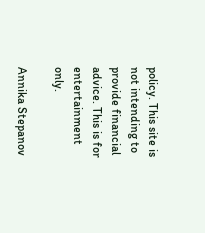policy. This site is not intending to provide financial advice. This is for entertainment only.

Annika Stepanov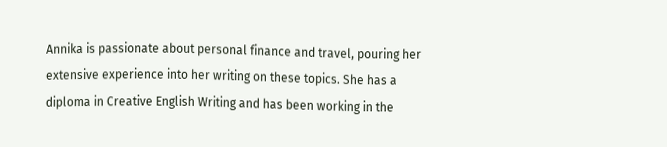Annika is passionate about personal finance and travel, pouring her extensive experience into her writing on these topics. She has a diploma in Creative English Writing and has been working in the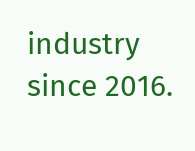industry since 2016.